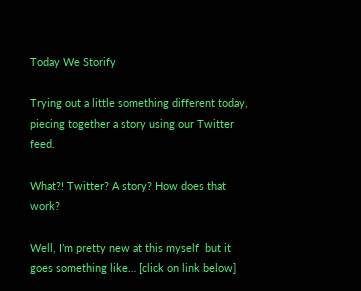Today We Storify

Trying out a little something different today, piecing together a story using our Twitter feed.

What?! Twitter? A story? How does that work?

Well, I’m pretty new at this myself  but it goes something like… [click on link below]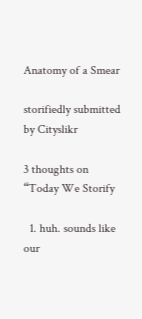Anatomy of a Smear

storifiedly submitted by Cityslikr

3 thoughts on “Today We Storify

  1. huh. sounds like our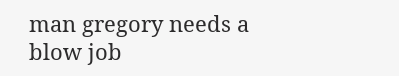man gregory needs a blow job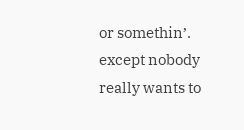or somethin’. except nobody really wants to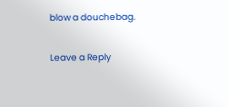blow a douchebag.

Leave a Reply